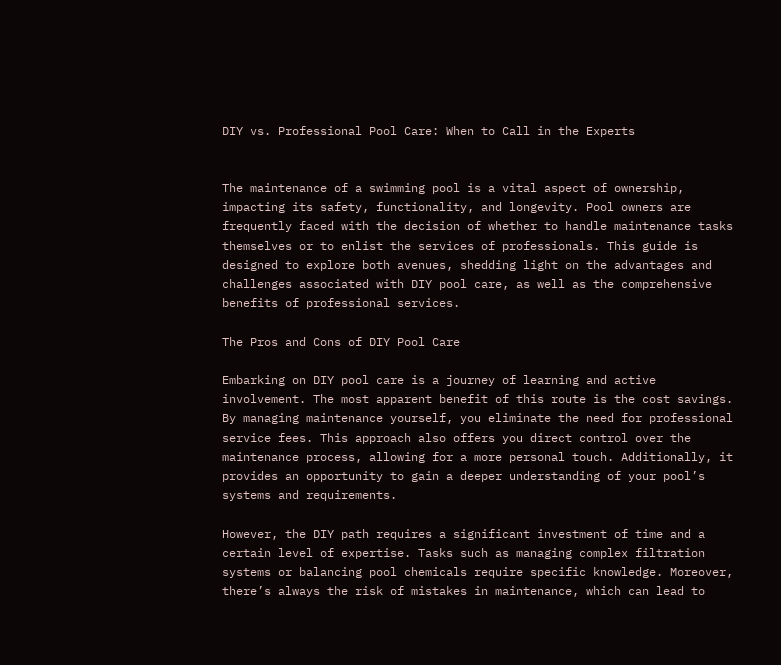DIY vs. Professional Pool Care: When to Call in the Experts


The maintenance of a swimming pool is a vital aspect of ownership, impacting its safety, functionality, and longevity. Pool owners are frequently faced with the decision of whether to handle maintenance tasks themselves or to enlist the services of professionals. This guide is designed to explore both avenues, shedding light on the advantages and challenges associated with DIY pool care, as well as the comprehensive benefits of professional services.

The Pros and Cons of DIY Pool Care

Embarking on DIY pool care is a journey of learning and active involvement. The most apparent benefit of this route is the cost savings. By managing maintenance yourself, you eliminate the need for professional service fees. This approach also offers you direct control over the maintenance process, allowing for a more personal touch. Additionally, it provides an opportunity to gain a deeper understanding of your pool’s systems and requirements.

However, the DIY path requires a significant investment of time and a certain level of expertise. Tasks such as managing complex filtration systems or balancing pool chemicals require specific knowledge. Moreover, there’s always the risk of mistakes in maintenance, which can lead to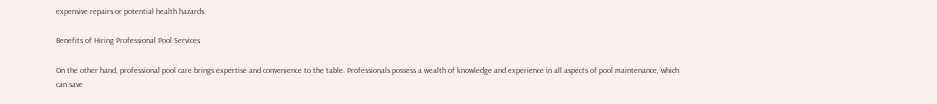expensive repairs or potential health hazards.

Benefits of Hiring Professional Pool Services

On the other hand, professional pool care brings expertise and convenience to the table. Professionals possess a wealth of knowledge and experience in all aspects of pool maintenance, which can save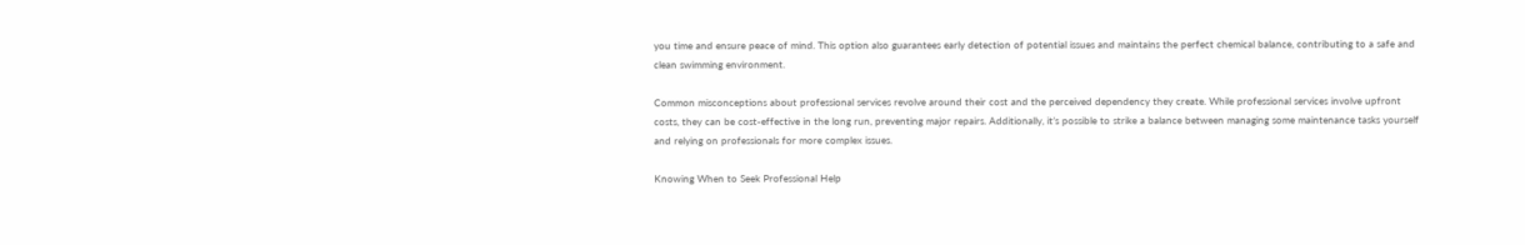you time and ensure peace of mind. This option also guarantees early detection of potential issues and maintains the perfect chemical balance, contributing to a safe and clean swimming environment.

Common misconceptions about professional services revolve around their cost and the perceived dependency they create. While professional services involve upfront costs, they can be cost-effective in the long run, preventing major repairs. Additionally, it’s possible to strike a balance between managing some maintenance tasks yourself and relying on professionals for more complex issues.

Knowing When to Seek Professional Help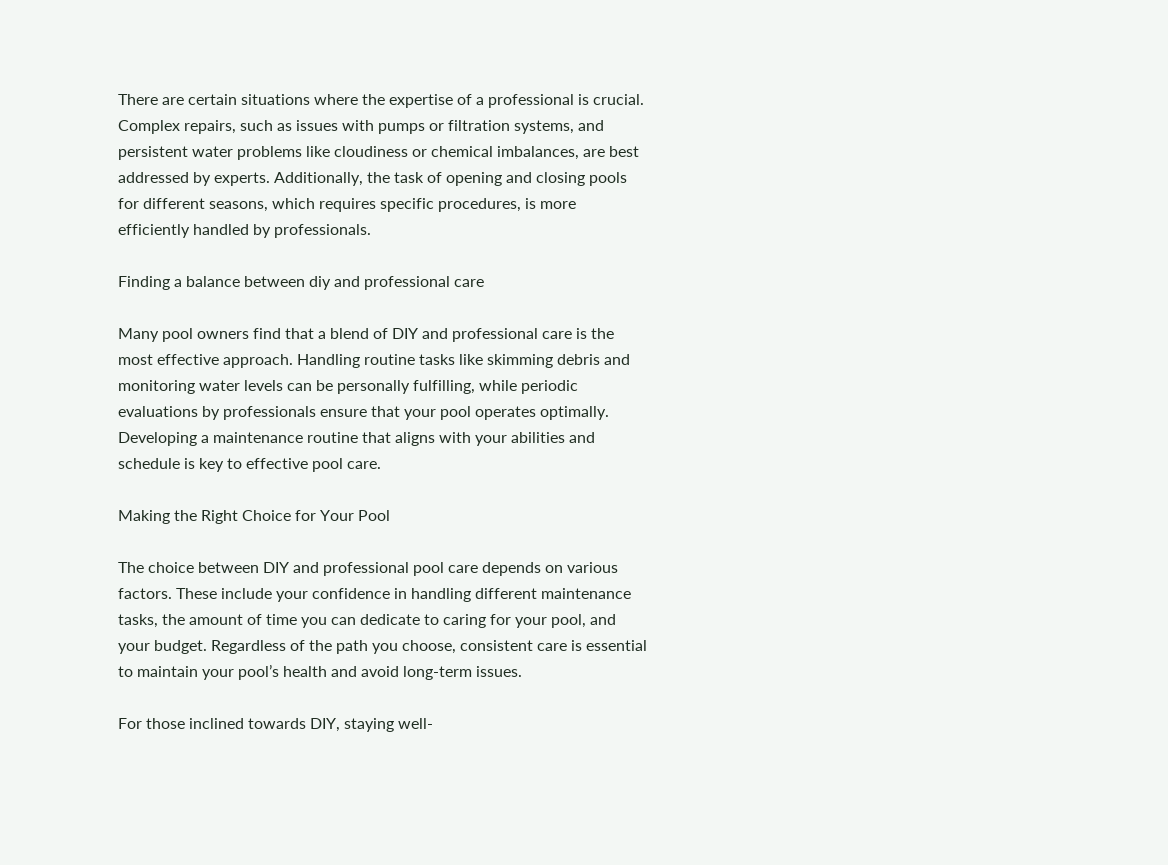There are certain situations where the expertise of a professional is crucial. Complex repairs, such as issues with pumps or filtration systems, and persistent water problems like cloudiness or chemical imbalances, are best addressed by experts. Additionally, the task of opening and closing pools for different seasons, which requires specific procedures, is more efficiently handled by professionals.

Finding a balance between diy and professional care

Many pool owners find that a blend of DIY and professional care is the most effective approach. Handling routine tasks like skimming debris and monitoring water levels can be personally fulfilling, while periodic evaluations by professionals ensure that your pool operates optimally. Developing a maintenance routine that aligns with your abilities and schedule is key to effective pool care.

Making the Right Choice for Your Pool

The choice between DIY and professional pool care depends on various factors. These include your confidence in handling different maintenance tasks, the amount of time you can dedicate to caring for your pool, and your budget. Regardless of the path you choose, consistent care is essential to maintain your pool’s health and avoid long-term issues.

For those inclined towards DIY, staying well-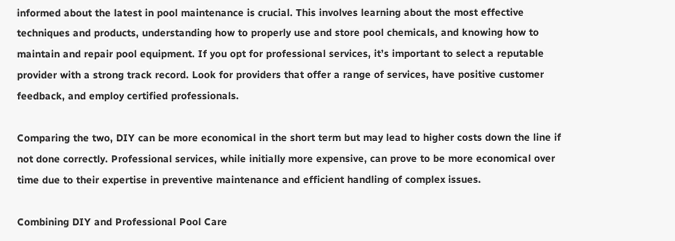informed about the latest in pool maintenance is crucial. This involves learning about the most effective techniques and products, understanding how to properly use and store pool chemicals, and knowing how to maintain and repair pool equipment. If you opt for professional services, it’s important to select a reputable provider with a strong track record. Look for providers that offer a range of services, have positive customer feedback, and employ certified professionals.

Comparing the two, DIY can be more economical in the short term but may lead to higher costs down the line if not done correctly. Professional services, while initially more expensive, can prove to be more economical over time due to their expertise in preventive maintenance and efficient handling of complex issues.

Combining DIY and Professional Pool Care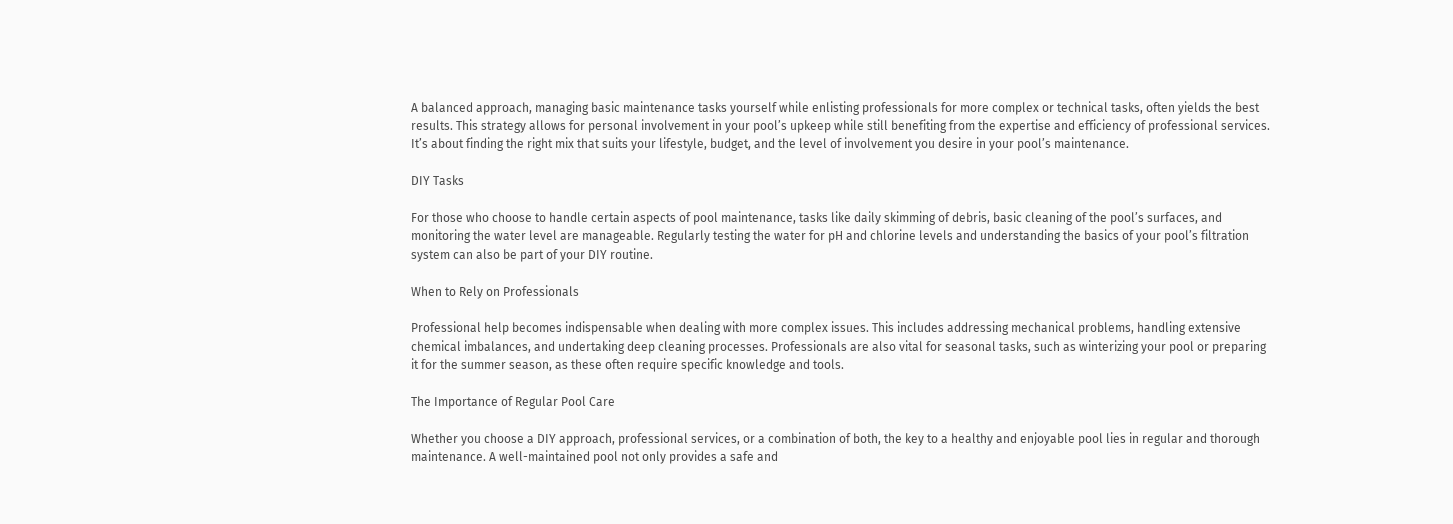A balanced approach, managing basic maintenance tasks yourself while enlisting professionals for more complex or technical tasks, often yields the best results. This strategy allows for personal involvement in your pool’s upkeep while still benefiting from the expertise and efficiency of professional services. It’s about finding the right mix that suits your lifestyle, budget, and the level of involvement you desire in your pool’s maintenance.

DIY Tasks

For those who choose to handle certain aspects of pool maintenance, tasks like daily skimming of debris, basic cleaning of the pool’s surfaces, and monitoring the water level are manageable. Regularly testing the water for pH and chlorine levels and understanding the basics of your pool’s filtration system can also be part of your DIY routine.

When to Rely on Professionals

Professional help becomes indispensable when dealing with more complex issues. This includes addressing mechanical problems, handling extensive chemical imbalances, and undertaking deep cleaning processes. Professionals are also vital for seasonal tasks, such as winterizing your pool or preparing it for the summer season, as these often require specific knowledge and tools.

The Importance of Regular Pool Care

Whether you choose a DIY approach, professional services, or a combination of both, the key to a healthy and enjoyable pool lies in regular and thorough maintenance. A well-maintained pool not only provides a safe and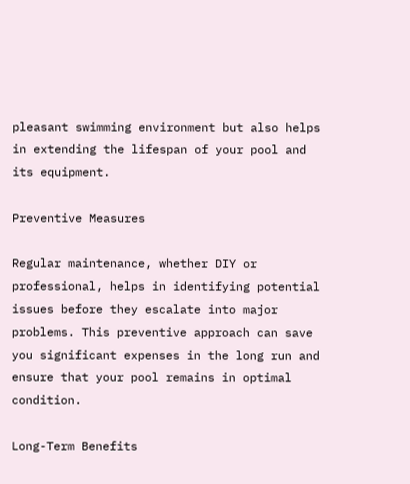pleasant swimming environment but also helps in extending the lifespan of your pool and its equipment.

Preventive Measures

Regular maintenance, whether DIY or professional, helps in identifying potential issues before they escalate into major problems. This preventive approach can save you significant expenses in the long run and ensure that your pool remains in optimal condition.

Long-Term Benefits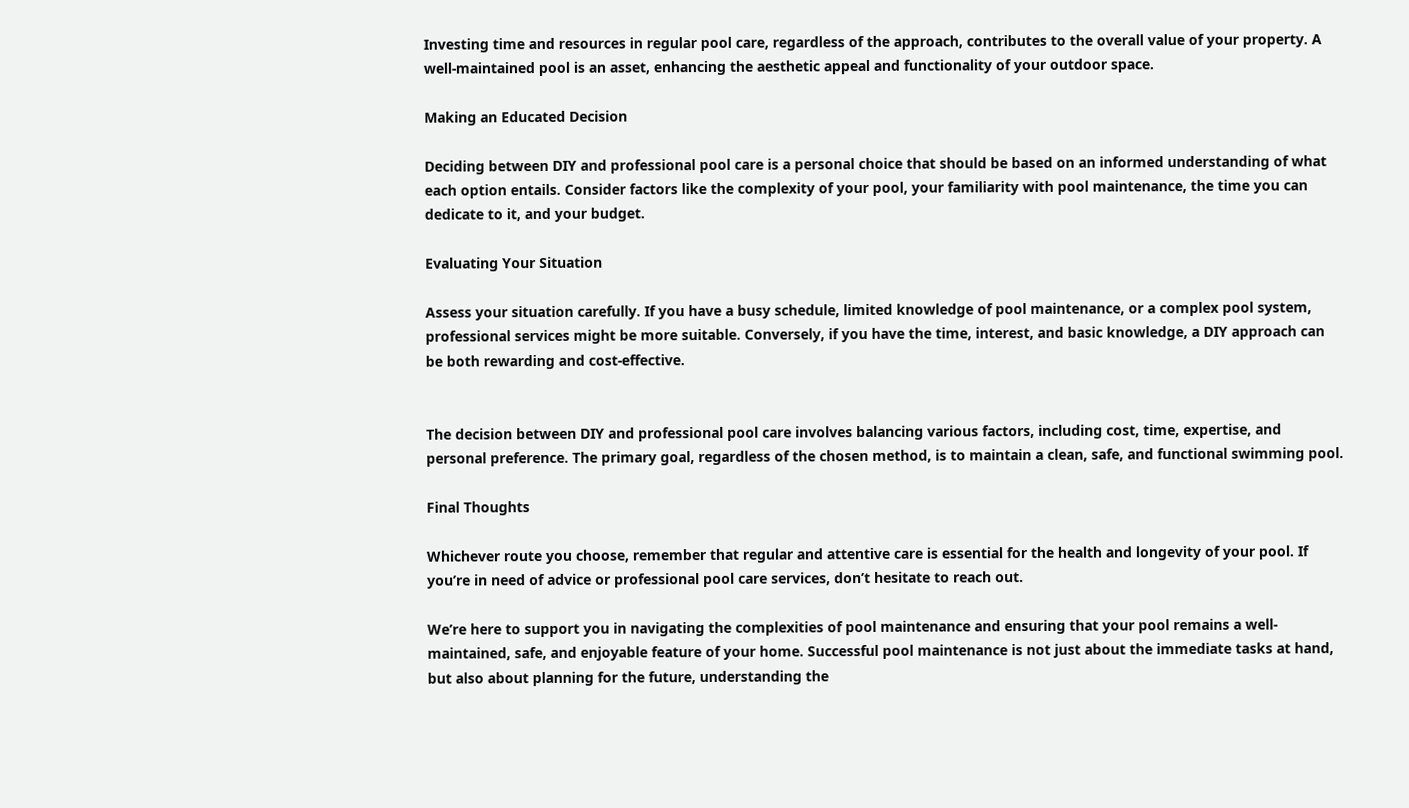Investing time and resources in regular pool care, regardless of the approach, contributes to the overall value of your property. A well-maintained pool is an asset, enhancing the aesthetic appeal and functionality of your outdoor space.

Making an Educated Decision

Deciding between DIY and professional pool care is a personal choice that should be based on an informed understanding of what each option entails. Consider factors like the complexity of your pool, your familiarity with pool maintenance, the time you can dedicate to it, and your budget.

Evaluating Your Situation

Assess your situation carefully. If you have a busy schedule, limited knowledge of pool maintenance, or a complex pool system, professional services might be more suitable. Conversely, if you have the time, interest, and basic knowledge, a DIY approach can be both rewarding and cost-effective.


The decision between DIY and professional pool care involves balancing various factors, including cost, time, expertise, and personal preference. The primary goal, regardless of the chosen method, is to maintain a clean, safe, and functional swimming pool.

Final Thoughts

Whichever route you choose, remember that regular and attentive care is essential for the health and longevity of your pool. If you’re in need of advice or professional pool care services, don’t hesitate to reach out.

We’re here to support you in navigating the complexities of pool maintenance and ensuring that your pool remains a well-maintained, safe, and enjoyable feature of your home. Successful pool maintenance is not just about the immediate tasks at hand, but also about planning for the future, understanding the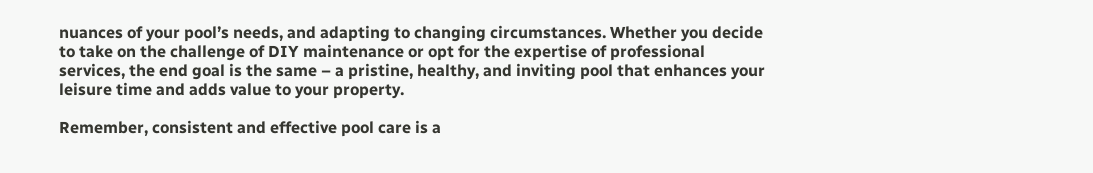nuances of your pool’s needs, and adapting to changing circumstances. Whether you decide to take on the challenge of DIY maintenance or opt for the expertise of professional services, the end goal is the same – a pristine, healthy, and inviting pool that enhances your leisure time and adds value to your property.

Remember, consistent and effective pool care is a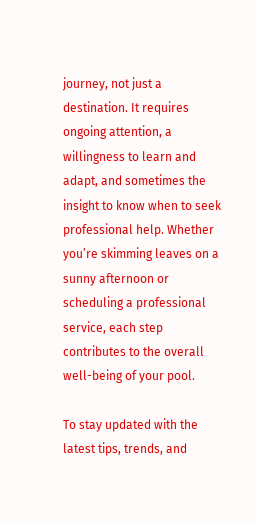journey, not just a destination. It requires ongoing attention, a willingness to learn and adapt, and sometimes the insight to know when to seek professional help. Whether you’re skimming leaves on a sunny afternoon or scheduling a professional service, each step contributes to the overall well-being of your pool.

To stay updated with the latest tips, trends, and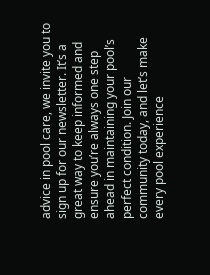advice in pool care, we invite you to sign up for our newsletter. It’s a great way to keep informed and ensure you’re always one step ahead in maintaining your pool’s perfect condition. Join our community today, and let’s make every pool experience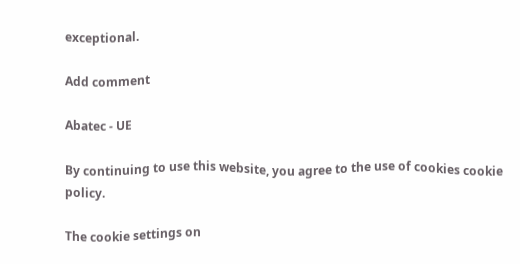exceptional.

Add comment

Abatec - UE

By continuing to use this website, you agree to the use of cookies cookie policy.

The cookie settings on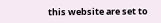this website are set to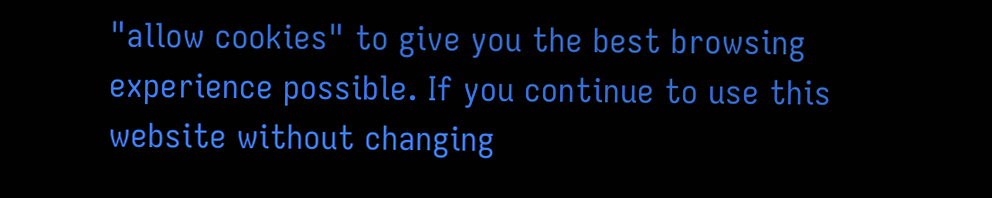"allow cookies" to give you the best browsing experience possible. If you continue to use this website without changing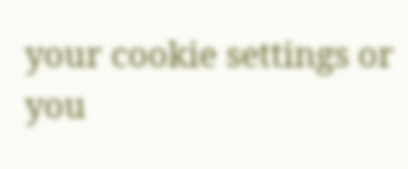your cookie settings or you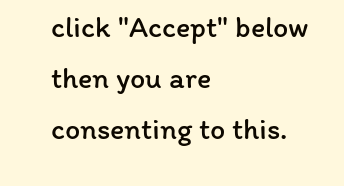click "Accept" below then you are consenting to this.